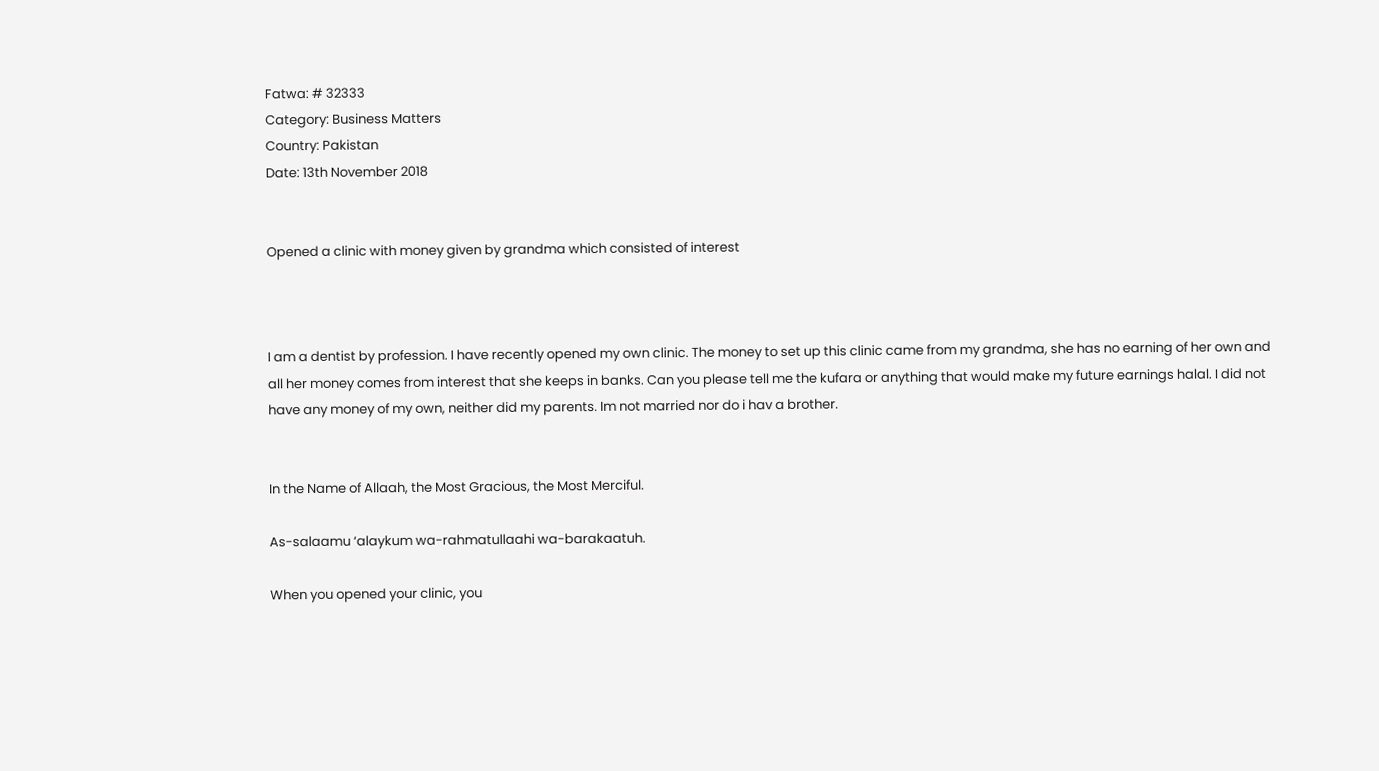Fatwa: # 32333
Category: Business Matters
Country: Pakistan
Date: 13th November 2018


Opened a clinic with money given by grandma which consisted of interest



I am a dentist by profession. I have recently opened my own clinic. The money to set up this clinic came from my grandma, she has no earning of her own and all her money comes from interest that she keeps in banks. Can you please tell me the kufara or anything that would make my future earnings halal. I did not have any money of my own, neither did my parents. Im not married nor do i hav a brother.


In the Name of Allaah, the Most Gracious, the Most Merciful.

As-salaamu ‘alaykum wa-rahmatullaahi wa-barakaatuh.

When you opened your clinic, you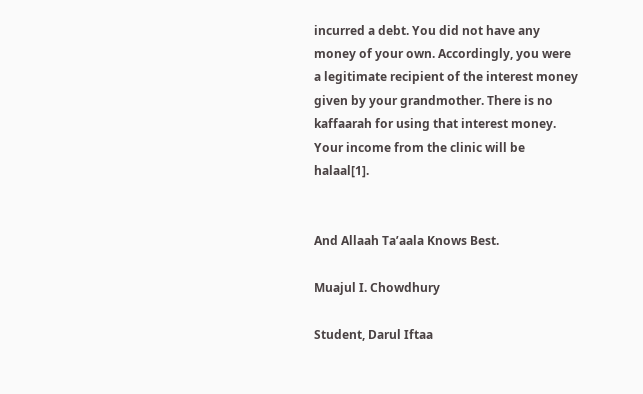incurred a debt. You did not have any money of your own. Accordingly, you were a legitimate recipient of the interest money given by your grandmother. There is no kaffaarah for using that interest money. Your income from the clinic will be halaal[1].


And Allaah Ta’aala Knows Best.

Muajul I. Chowdhury

Student, Darul Iftaa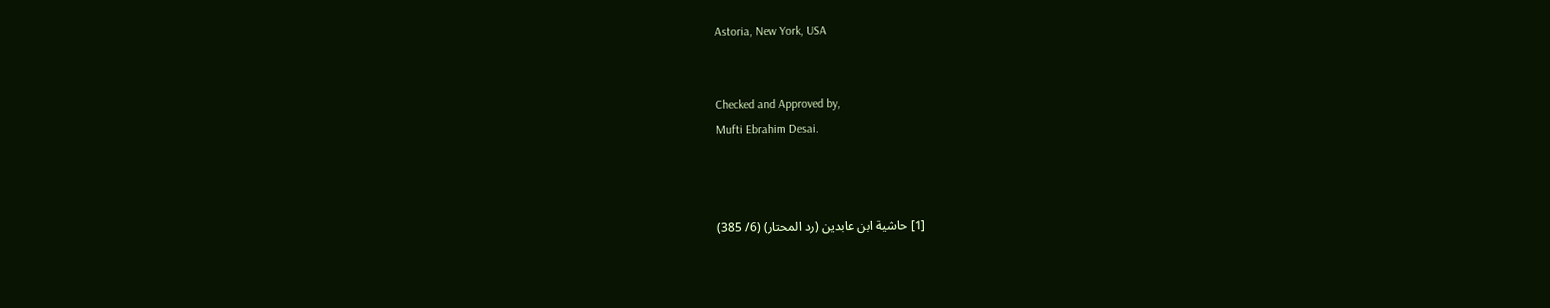Astoria, New York, USA


Checked and Approved by,
Mufti Ebrahim Desai.



[1] حاشية ابن عابدين (رد المحتار) (6/ 385)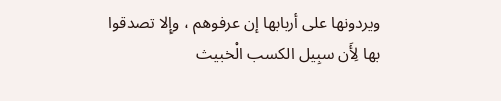ويردونها على أربابها إن عرفوهم ، وإِلا تصدقوا بها لِأَن سبِيل الكسب الْخبيث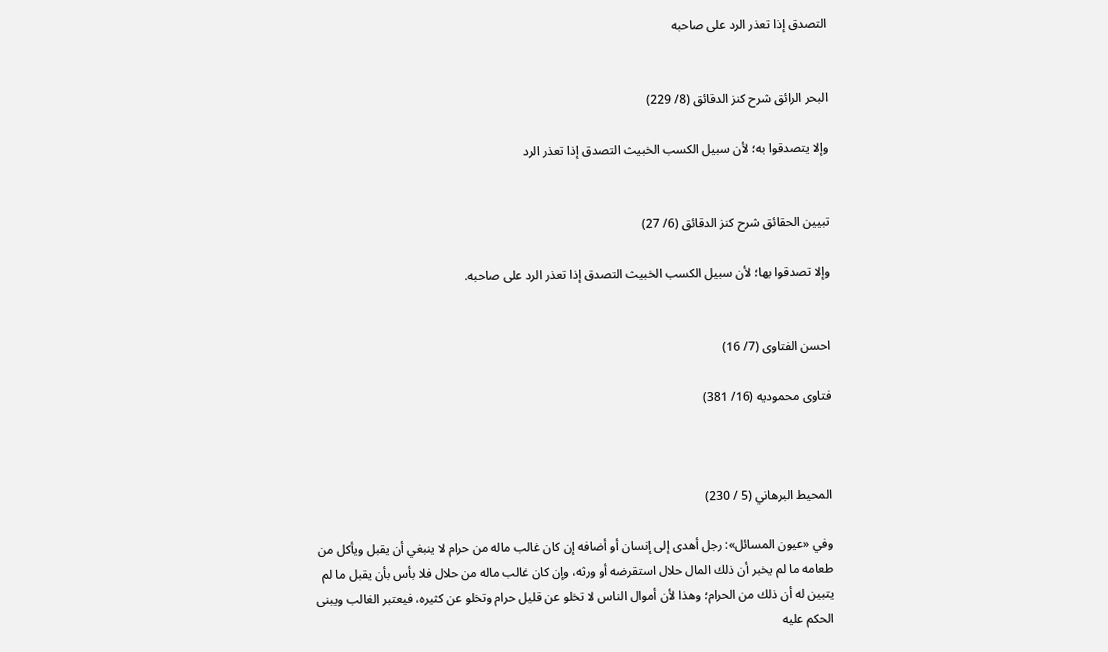التصدق إذا تعذر الرد على صاحبه


البحر الرائق شرح كنز الدقائق (8/ 229)

وإلا يتصدقوا به؛ لأن سبيل الكسب الخبيث التصدق إذا تعذر الرد


تبيين الحقائق شرح كنز الدقائق (6/ 27)

وإلا تصدقوا بها؛ لأن سبيل الكسب الخبيث التصدق إذا تعذر الرد على صاحبه.


احسن الفتاوى (7/ 16)

فتاوى محموديه (16/ 381)



المحيط البرهاني (5 / 230)

وفي «عيون المسائل»: رجل أهدى إلى إنسان أو أضافه إن كان غالب ماله من حرام لا ينبغي أن يقبل ويأكل من طعامه ما لم يخبر أن ذلك المال حلال استقرضه أو ورثه، وإن كان غالب ماله من حلال فلا بأس بأن يقبل ما لم يتبين له أن ذلك من الحرام؛ وهذا لأن أموال الناس لا تخلو عن قليل حرام وتخلو عن كثيره، فيعتبر الغالب ويبنى الحكم عليه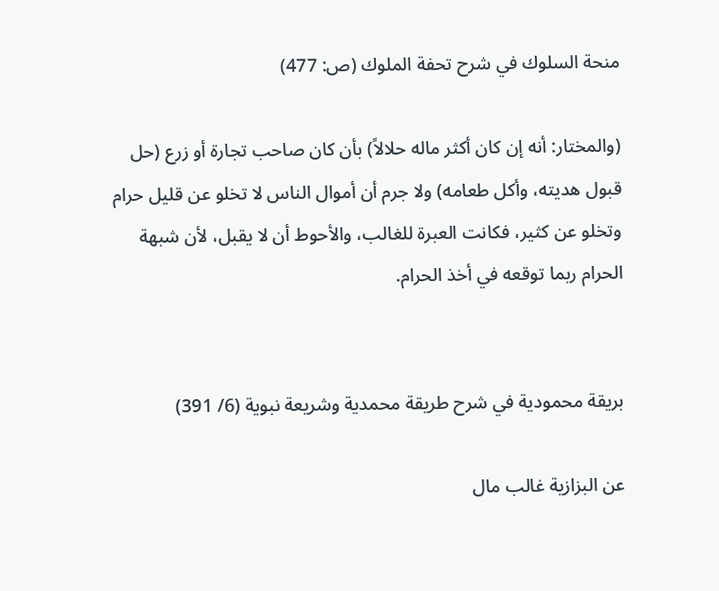منحة السلوك في شرح تحفة الملوك (ص: 477)

(والمختار: أنه إن كان أكثر ماله حلالاً) بأن كان صاحب تجارة أو زرع (حل قبول هديته، وأكل طعامه) ولا جرم أن أموال الناس لا تخلو عن قليل حرام وتخلو عن كثير، فكانت العبرة للغالب، والأحوط أن لا يقبل، لأن شبهة الحرام ربما توقعه في أخذ الحرام.


بريقة محمودية في شرح طريقة محمدية وشريعة نبوية (6/ 391)

عن البزازية غالب مال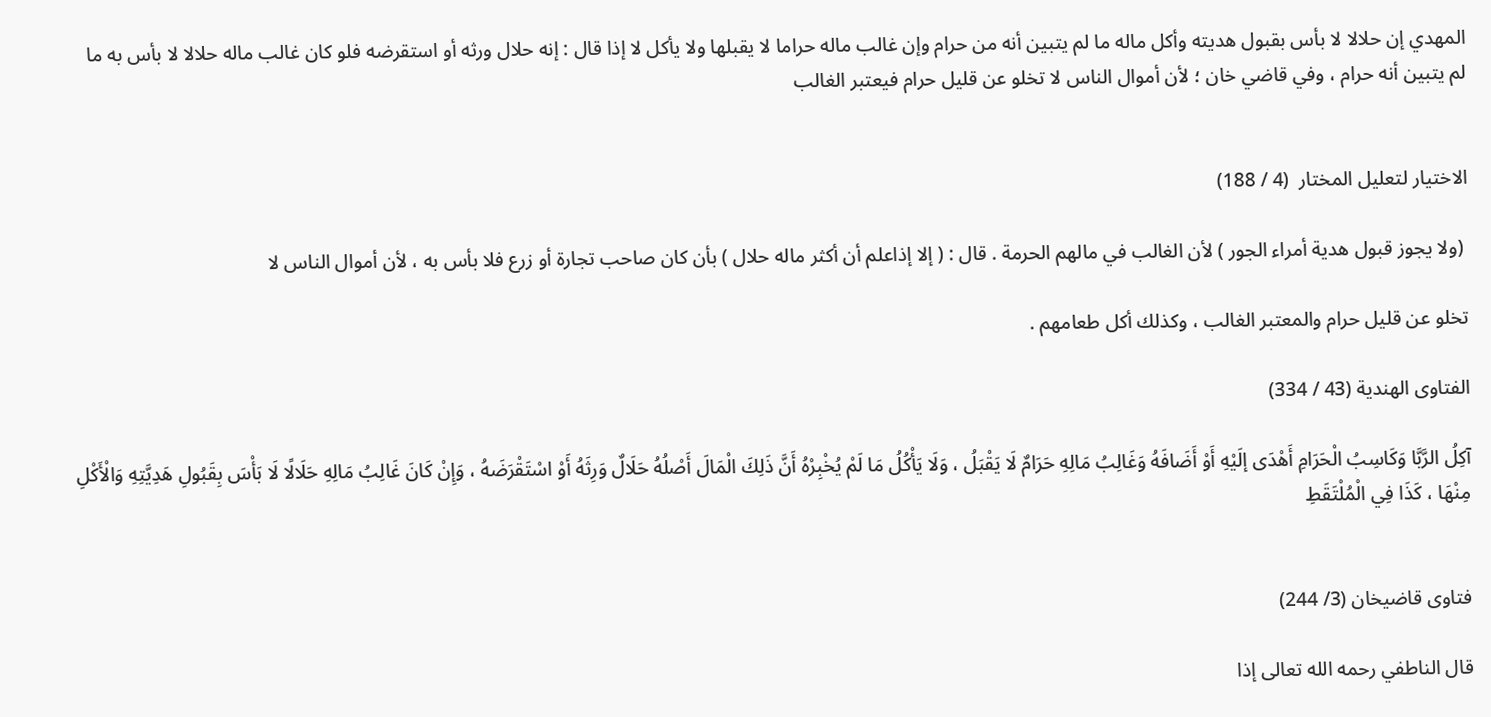المهدي إن حلالا لا بأس بقبول هديته وأكل ماله ما لم يتبين أنه من حرام وإن غالب ماله حراما لا يقبلها ولا يأكل لا إذا قال : إنه حلال ورثه أو استقرضه فلو كان غالب ماله حلالا لا بأس به ما لم يتبين أنه حرام ، وفي قاضي خان ؛ لأن أموال الناس لا تخلو عن قليل حرام فيعتبر الغالب


الاختيار لتعليل المختار  (4 / 188)

 (ولا يجوز قبول هدية أمراء الجور ) لأن الغالب في مالهم الحرمة . قال : ( إلا إذاعلم أن أكثر ماله حلال ) بأن كان صاحب تجارة أو زرع فلا بأس به ، لأن أموال الناس لا

تخلو عن قليل حرام والمعتبر الغالب ، وكذلك أكل طعامهم .

الفتاوى الهندية (43 / 334)

آكِلُ الرَّبَّا وَكَاسِبُ الْحَرَامِ أَهْدَى إلَيْهِ أَوْ أَضَافَهُ وَغَالِبُ مَالِهِ حَرَامٌ لَا يَقْبَلُ ، وَلَا يَأْكُلُ مَا لَمْ يُخْبِرْهُ أَنَّ ذَلِكَ الْمَالَ أَصْلُهُ حَلَالٌ وَرِثَهُ أَوْ اسْتَقْرَضَهُ ، وَإِنْ كَانَ غَالِبُ مَالِهِ حَلَالًا لَا بَأْسَ بِقَبُولِ هَدِيَّتِهِ وَالْأَكْلِ مِنْهَا ، كَذَا فِي الْمُلْتَقَطِ


فتاوى قاضيخان (3/ 244)

قال الناطفي رحمه الله تعالى إذا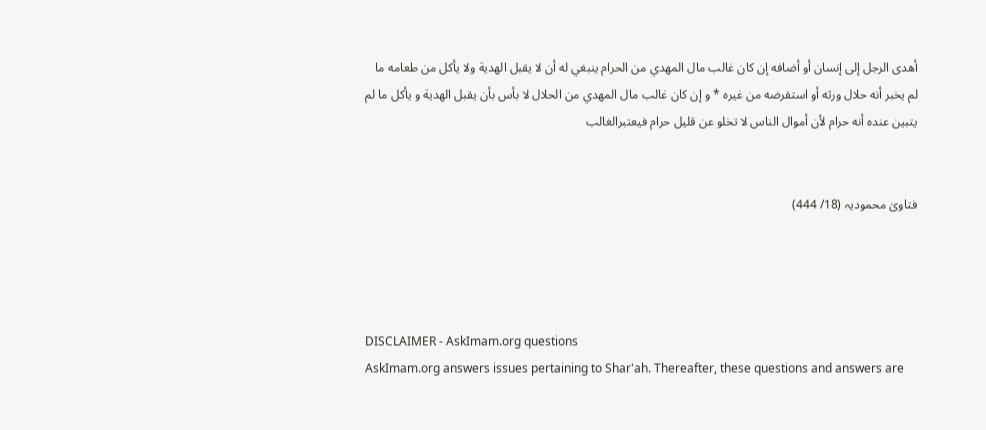أهدى الرجل إلى إنسان أو أضافه إن كان غالب مال المهدي من الحرام ينبغي له أن لا يقبل الهدية ولا يأكل من طعامه ما لم يخبر أنه حلال ورثه أو استقرضه من غيره * و إن كان غالب مال المهدي من الحلال لا بأس بأن يقبل الهدية و يأكل ما لم يتبين عنده أنه حرام لأن أموال الناس لا تخلو عن قليل حرام فيعتبرالغالب


فتاویٰ محمودیہ (18/ 444)




DISCLAIMER - AskImam.org questions
AskImam.org answers issues pertaining to Shar'ah. Thereafter, these questions and answers are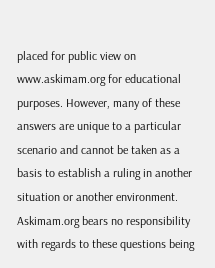placed for public view on www.askimam.org for educational purposes. However, many of these answers are unique to a particular scenario and cannot be taken as a basis to establish a ruling in another situation or another environment. Askimam.org bears no responsibility with regards to these questions being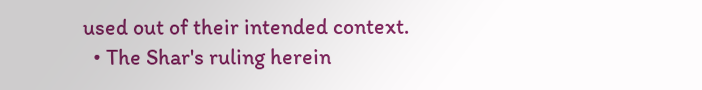used out of their intended context.
  • The Shar's ruling herein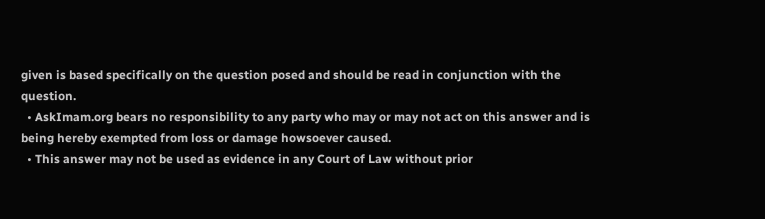given is based specifically on the question posed and should be read in conjunction with the question.
  • AskImam.org bears no responsibility to any party who may or may not act on this answer and is being hereby exempted from loss or damage howsoever caused.
  • This answer may not be used as evidence in any Court of Law without prior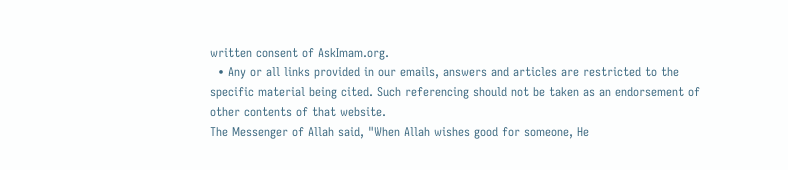written consent of AskImam.org.
  • Any or all links provided in our emails, answers and articles are restricted to the specific material being cited. Such referencing should not be taken as an endorsement of other contents of that website.
The Messenger of Allah said, "When Allah wishes good for someone, He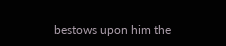bestows upon him the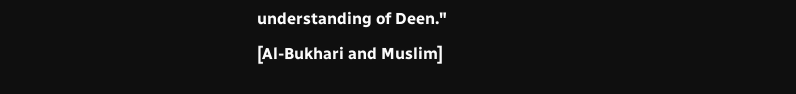understanding of Deen."
[Al-Bukhari and Muslim]